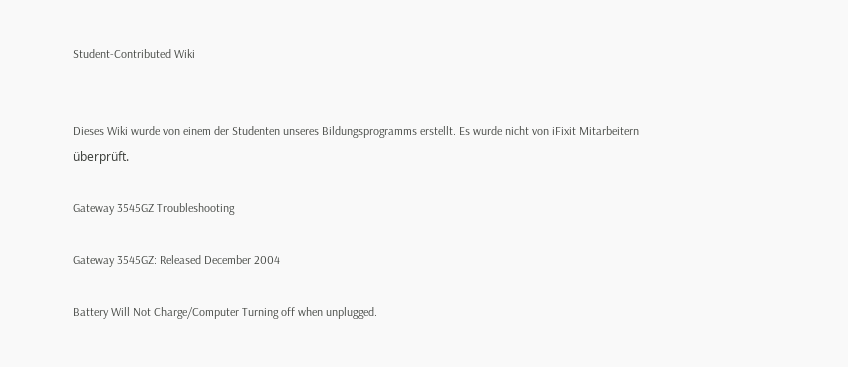Student-Contributed Wiki


Dieses Wiki wurde von einem der Studenten unseres Bildungsprogramms erstellt. Es wurde nicht von iFixit Mitarbeitern überprüft.

Gateway 3545GZ Troubleshooting

Gateway 3545GZ: Released December 2004

Battery Will Not Charge/Computer Turning off when unplugged.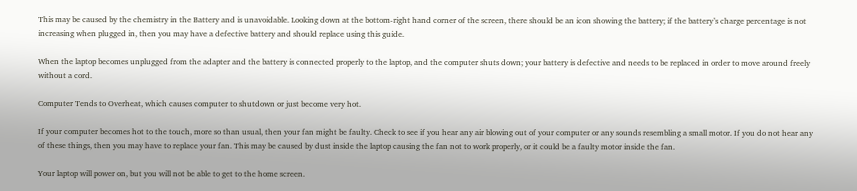This may be caused by the chemistry in the Battery and is unavoidable. Looking down at the bottom-right hand corner of the screen, there should be an icon showing the battery; if the battery’s charge percentage is not increasing when plugged in, then you may have a defective battery and should replace using this guide.

When the laptop becomes unplugged from the adapter and the battery is connected properly to the laptop, and the computer shuts down; your battery is defective and needs to be replaced in order to move around freely without a cord.

Computer Tends to Overheat, which causes computer to shutdown or just become very hot.

If your computer becomes hot to the touch, more so than usual, then your fan might be faulty. Check to see if you hear any air blowing out of your computer or any sounds resembling a small motor. If you do not hear any of these things, then you may have to replace your fan. This may be caused by dust inside the laptop causing the fan not to work properly, or it could be a faulty motor inside the fan.

Your laptop will power on, but you will not be able to get to the home screen.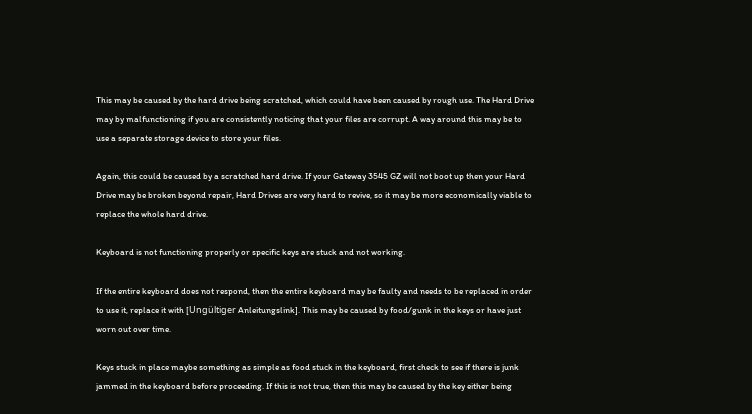This may be caused by the hard drive being scratched, which could have been caused by rough use. The Hard Drive may by malfunctioning if you are consistently noticing that your files are corrupt. A way around this may be to use a separate storage device to store your files.

Again, this could be caused by a scratched hard drive. If your Gateway 3545 GZ will not boot up then your Hard Drive may be broken beyond repair, Hard Drives are very hard to revive, so it may be more economically viable to replace the whole hard drive.

Keyboard is not functioning properly or specific keys are stuck and not working.

If the entire keyboard does not respond, then the entire keyboard may be faulty and needs to be replaced in order to use it, replace it with [Ungültiger Anleitungslink]. This may be caused by food/gunk in the keys or have just worn out over time.

Keys stuck in place maybe something as simple as food stuck in the keyboard, first check to see if there is junk jammed in the keyboard before proceeding. If this is not true, then this may be caused by the key either being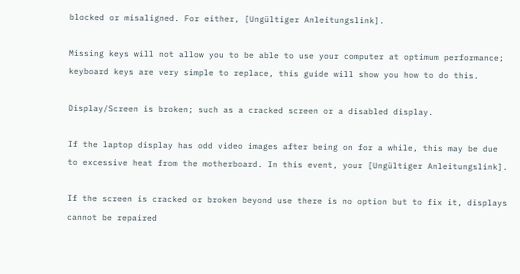blocked or misaligned. For either, [Ungültiger Anleitungslink].

Missing keys will not allow you to be able to use your computer at optimum performance; keyboard keys are very simple to replace, this guide will show you how to do this.

Display/Screen is broken; such as a cracked screen or a disabled display.

If the laptop display has odd video images after being on for a while, this may be due to excessive heat from the motherboard. In this event, your [Ungültiger Anleitungslink].

If the screen is cracked or broken beyond use there is no option but to fix it, displays cannot be repaired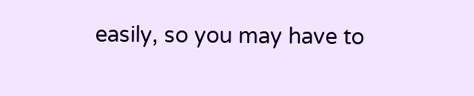easily, so you may have to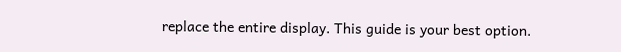replace the entire display. This guide is your best option.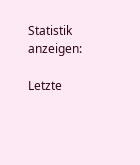Statistik anzeigen:

Letzte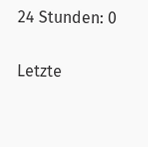24 Stunden: 0

Letzte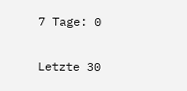7 Tage: 0

Letzte 30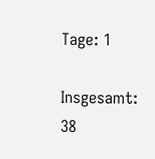Tage: 1

Insgesamt: 38